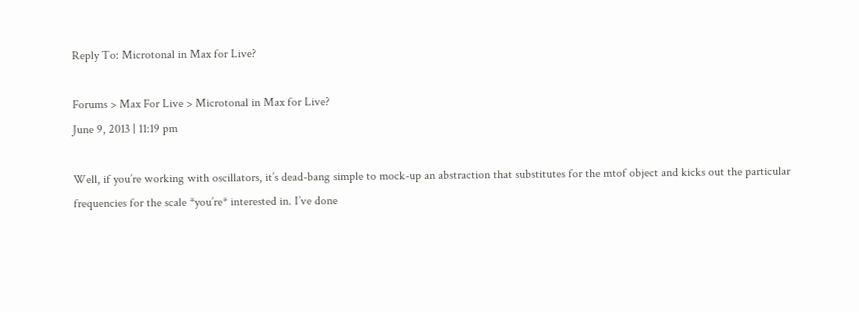Reply To: Microtonal in Max for Live?

Forums > Max For Live > Microtonal in Max for Live?
June 9, 2013 | 11:19 pm

Well, if you’re working with oscillators, it’s dead-bang simple to mock-up an abstraction that substitutes for the mtof object and kicks out the particular frequencies for the scale *you’re* interested in. I’ve done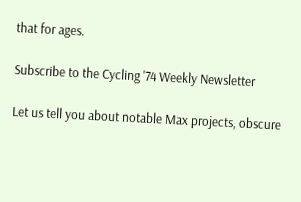that for ages.

Subscribe to the Cycling '74 Weekly Newsletter

Let us tell you about notable Max projects, obscure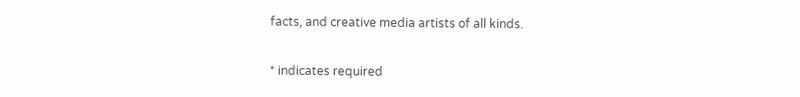facts, and creative media artists of all kinds.

* indicates required